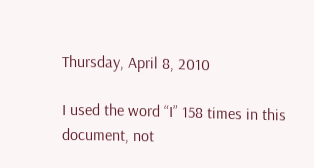Thursday, April 8, 2010

I used the word “I” 158 times in this document, not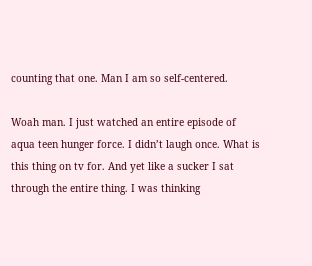counting that one. Man I am so self-centered.

Woah man. I just watched an entire episode of aqua teen hunger force. I didn’t laugh once. What is this thing on tv for. And yet like a sucker I sat through the entire thing. I was thinking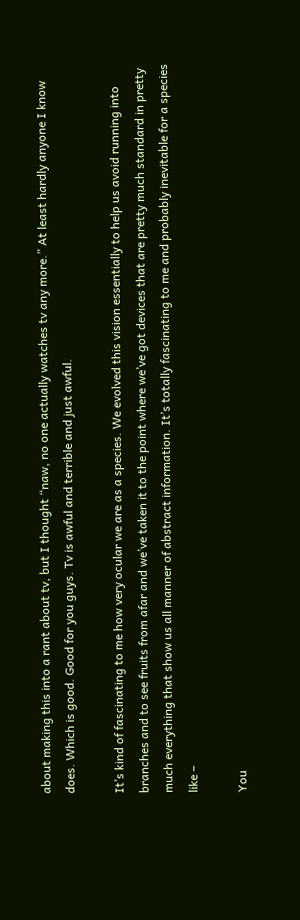about making this into a rant about tv, but I thought “naw, no one actually watches tv any more.” At least hardly anyone I know does. Which is good. Good for you guys. Tv is awful and terrible and just awful.

It’s kind of fascinating to me how very ocular we are as a species. We evolved this vision essentially to help us avoid running into branches and to see fruits from afar and we’ve taken it to the point where we’ve got devices that are pretty much standard in pretty much everything that show us all manner of abstract information. It’s totally fascinating to me and probably inevitable for a species like –

You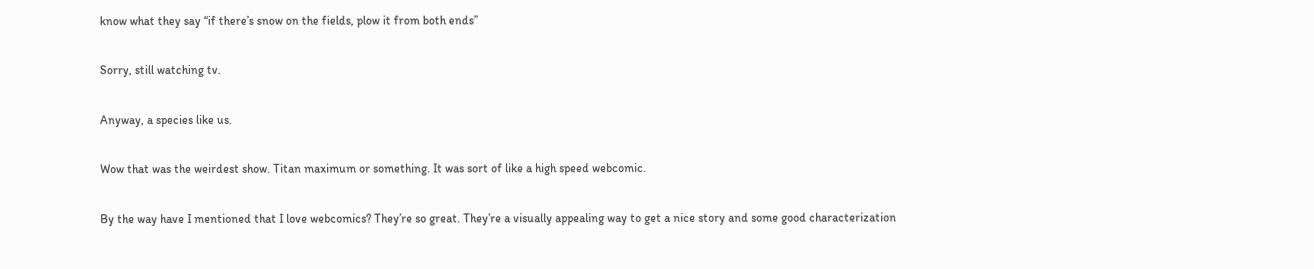know what they say “if there’s snow on the fields, plow it from both ends”

Sorry, still watching tv.

Anyway, a species like us.

Wow that was the weirdest show. Titan maximum or something. It was sort of like a high speed webcomic.

By the way have I mentioned that I love webcomics? They’re so great. They’re a visually appealing way to get a nice story and some good characterization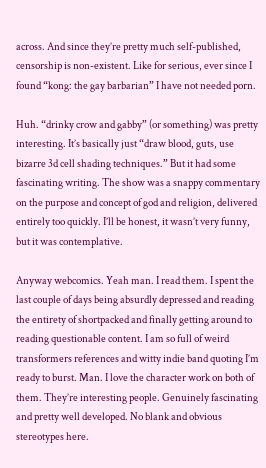across. And since they’re pretty much self-published, censorship is non-existent. Like for serious, ever since I found “kong: the gay barbarian” I have not needed porn.

Huh. “drinky crow and gabby” (or something) was pretty interesting. It’s basically just “draw blood, guts, use bizarre 3d cell shading techniques.” But it had some fascinating writing. The show was a snappy commentary on the purpose and concept of god and religion, delivered entirely too quickly. I’ll be honest, it wasn’t very funny, but it was contemplative.

Anyway webcomics. Yeah man. I read them. I spent the last couple of days being absurdly depressed and reading the entirety of shortpacked and finally getting around to reading questionable content. I am so full of weird transformers references and witty indie band quoting I’m ready to burst. Man. I love the character work on both of them. They’re interesting people. Genuinely fascinating and pretty well developed. No blank and obvious stereotypes here.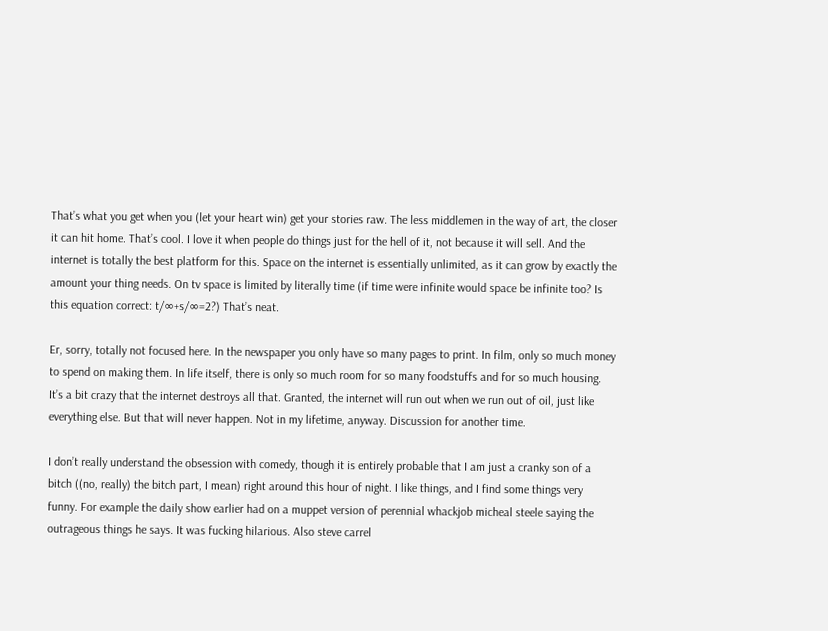That’s what you get when you (let your heart win) get your stories raw. The less middlemen in the way of art, the closer it can hit home. That’s cool. I love it when people do things just for the hell of it, not because it will sell. And the internet is totally the best platform for this. Space on the internet is essentially unlimited, as it can grow by exactly the amount your thing needs. On tv space is limited by literally time (if time were infinite would space be infinite too? Is this equation correct: t/∞+s/∞=2?) That’s neat.

Er, sorry, totally not focused here. In the newspaper you only have so many pages to print. In film, only so much money to spend on making them. In life itself, there is only so much room for so many foodstuffs and for so much housing. It’s a bit crazy that the internet destroys all that. Granted, the internet will run out when we run out of oil, just like everything else. But that will never happen. Not in my lifetime, anyway. Discussion for another time.

I don’t really understand the obsession with comedy, though it is entirely probable that I am just a cranky son of a bitch ((no, really) the bitch part, I mean) right around this hour of night. I like things, and I find some things very funny. For example the daily show earlier had on a muppet version of perennial whackjob micheal steele saying the outrageous things he says. It was fucking hilarious. Also steve carrel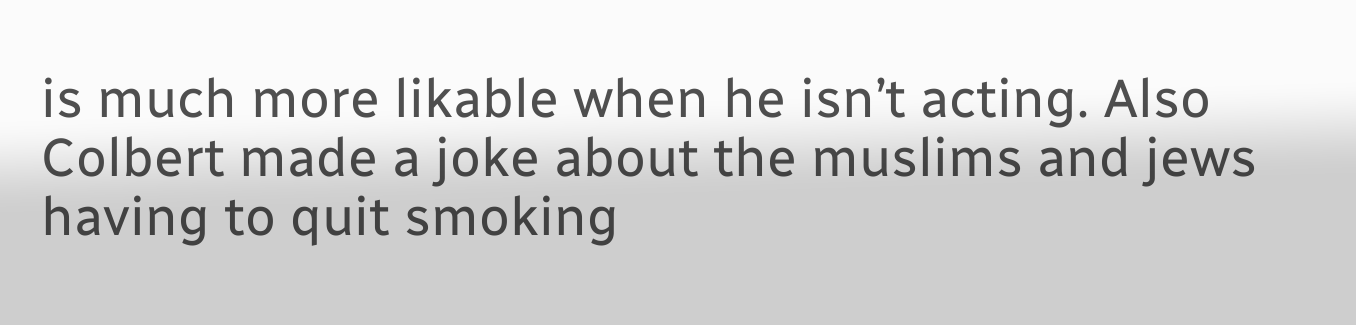is much more likable when he isn’t acting. Also Colbert made a joke about the muslims and jews having to quit smoking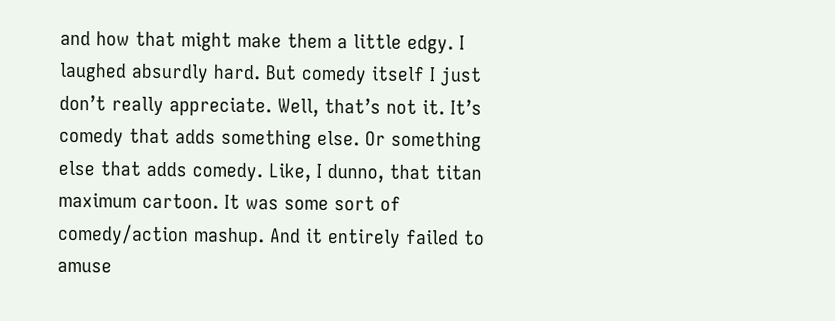and how that might make them a little edgy. I laughed absurdly hard. But comedy itself I just don’t really appreciate. Well, that’s not it. It’s comedy that adds something else. Or something else that adds comedy. Like, I dunno, that titan maximum cartoon. It was some sort of comedy/action mashup. And it entirely failed to amuse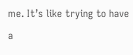me. It’s like trying to have a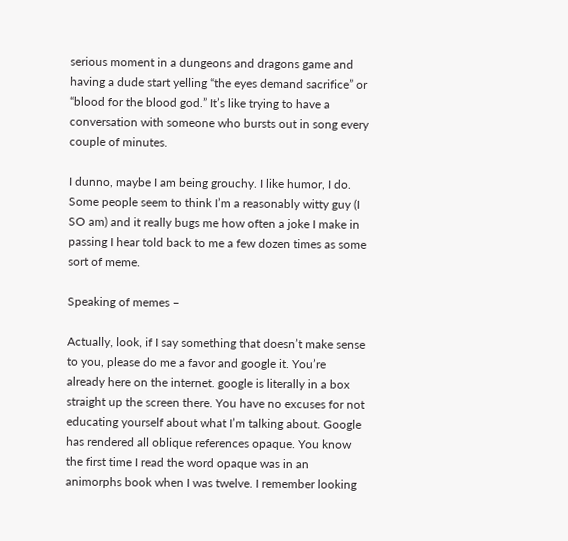serious moment in a dungeons and dragons game and having a dude start yelling “the eyes demand sacrifice” or “blood for the blood god.” It’s like trying to have a conversation with someone who bursts out in song every couple of minutes.

I dunno, maybe I am being grouchy. I like humor, I do. Some people seem to think I’m a reasonably witty guy (I SO am) and it really bugs me how often a joke I make in passing I hear told back to me a few dozen times as some sort of meme.

Speaking of memes –

Actually, look, if I say something that doesn’t make sense to you, please do me a favor and google it. You’re already here on the internet. google is literally in a box straight up the screen there. You have no excuses for not educating yourself about what I’m talking about. Google has rendered all oblique references opaque. You know the first time I read the word opaque was in an animorphs book when I was twelve. I remember looking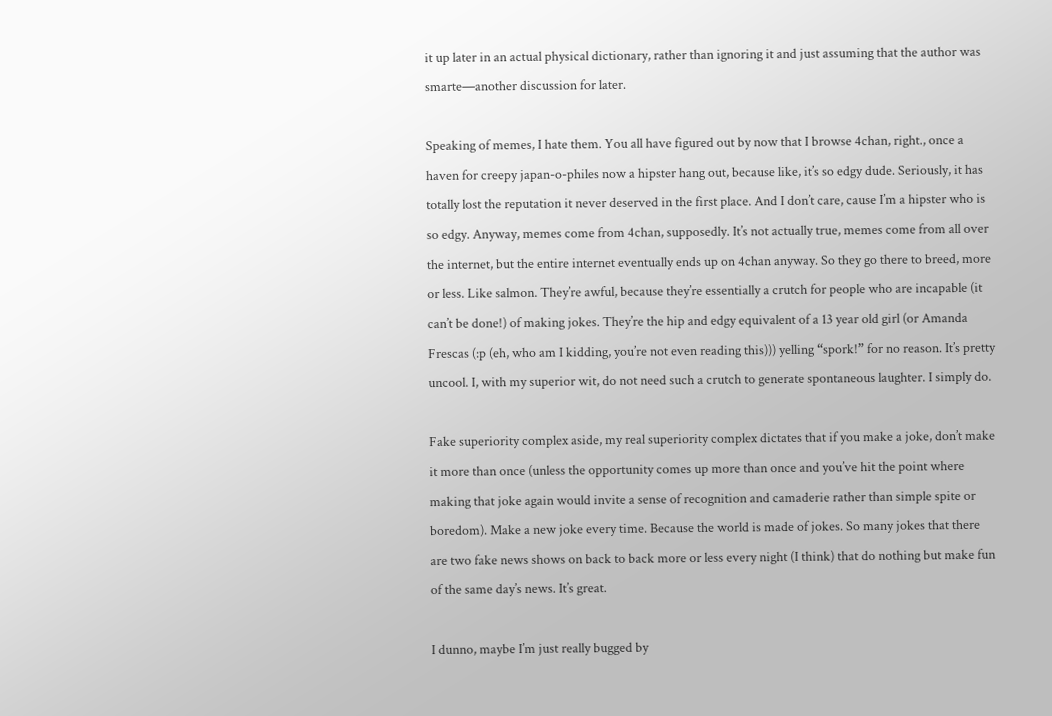it up later in an actual physical dictionary, rather than ignoring it and just assuming that the author was smarte—another discussion for later.

Speaking of memes, I hate them. You all have figured out by now that I browse 4chan, right., once a haven for creepy japan-o-philes now a hipster hang out, because like, it’s so edgy dude. Seriously, it has totally lost the reputation it never deserved in the first place. And I don’t care, cause I’m a hipster who is so edgy. Anyway, memes come from 4chan, supposedly. It’s not actually true, memes come from all over the internet, but the entire internet eventually ends up on 4chan anyway. So they go there to breed, more or less. Like salmon. They’re awful, because they’re essentially a crutch for people who are incapable (it can’t be done!) of making jokes. They’re the hip and edgy equivalent of a 13 year old girl (or Amanda Frescas (:p (eh, who am I kidding, you’re not even reading this))) yelling “spork!” for no reason. It’s pretty uncool. I, with my superior wit, do not need such a crutch to generate spontaneous laughter. I simply do.

Fake superiority complex aside, my real superiority complex dictates that if you make a joke, don’t make it more than once (unless the opportunity comes up more than once and you’ve hit the point where making that joke again would invite a sense of recognition and camaderie rather than simple spite or boredom). Make a new joke every time. Because the world is made of jokes. So many jokes that there are two fake news shows on back to back more or less every night (I think) that do nothing but make fun of the same day’s news. It’s great.

I dunno, maybe I’m just really bugged by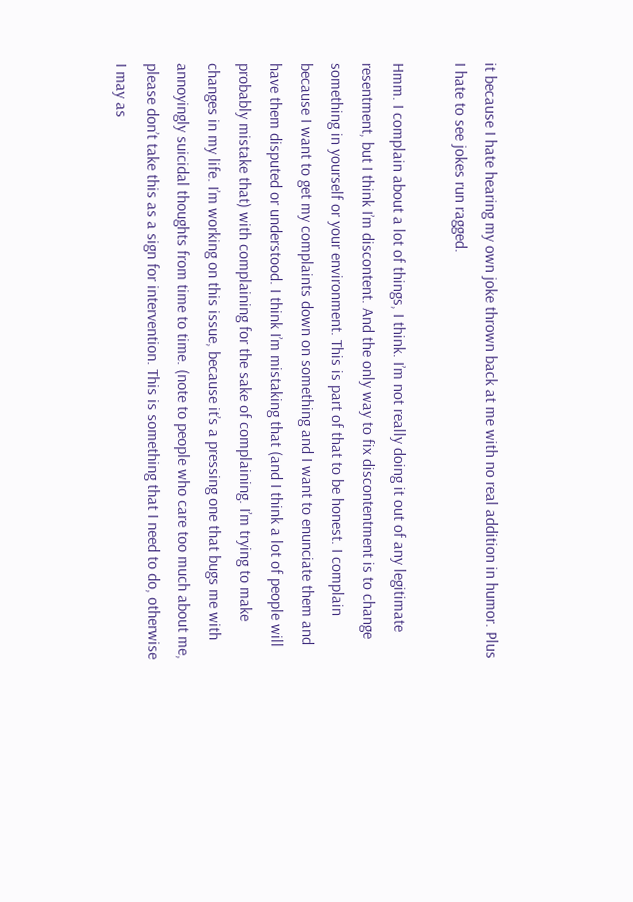it because I hate hearing my own joke thrown back at me with no real addition in humor. Plus I hate to see jokes run ragged.

Hmm. I complain about a lot of things, I think. I’m not really doing it out of any legitimate resentment, but I think I’m discontent. And the only way to fix discontentment is to change something in yourself or your environment. This is part of that to be honest. I complain because I want to get my complaints down on something and I want to enunciate them and have them disputed or understood. I think I’m mistaking that (and I think a lot of people will probably mistake that) with complaining for the sake of complaining. I’m trying to make changes in my life. I’m working on this issue, because it’s a pressing one that bugs me with annoyingly suicidal thoughts from time to time. (note to people who care too much about me, please don’t take this as a sign for intervention. This is something that I need to do, otherwise I may as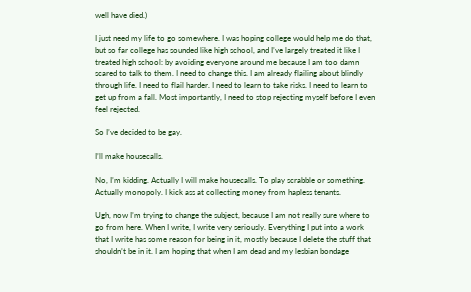well have died.)

I just need my life to go somewhere. I was hoping college would help me do that, but so far college has sounded like high school, and I’ve largely treated it like I treated high school: by avoiding everyone around me because I am too damn scared to talk to them. I need to change this. I am already flailing about blindly through life. I need to flail harder. I need to learn to take risks. I need to learn to get up from a fall. Most importantly, I need to stop rejecting myself before I even feel rejected.

So I’ve decided to be gay.

I’ll make housecalls.

No, I’m kidding. Actually I will make housecalls. To play scrabble or something. Actually monopoly. I kick ass at collecting money from hapless tenants.

Ugh, now I’m trying to change the subject, because I am not really sure where to go from here. When I write, I write very seriously. Everything I put into a work that I write has some reason for being in it, mostly because I delete the stuff that shouldn’t be in it. I am hoping that when I am dead and my lesbian bondage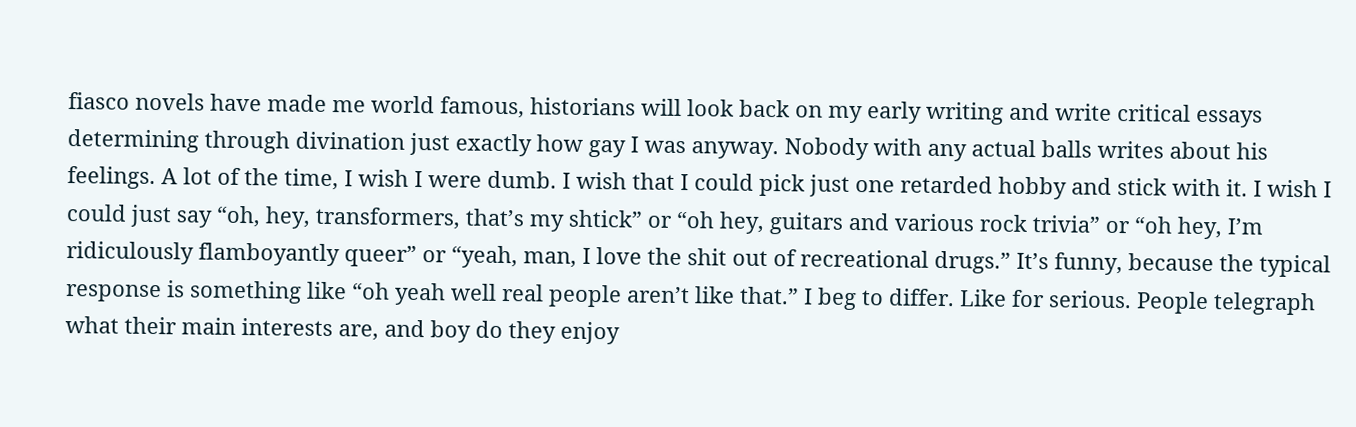fiasco novels have made me world famous, historians will look back on my early writing and write critical essays determining through divination just exactly how gay I was anyway. Nobody with any actual balls writes about his feelings. A lot of the time, I wish I were dumb. I wish that I could pick just one retarded hobby and stick with it. I wish I could just say “oh, hey, transformers, that’s my shtick” or “oh hey, guitars and various rock trivia” or “oh hey, I’m ridiculously flamboyantly queer” or “yeah, man, I love the shit out of recreational drugs.” It’s funny, because the typical response is something like “oh yeah well real people aren’t like that.” I beg to differ. Like for serious. People telegraph what their main interests are, and boy do they enjoy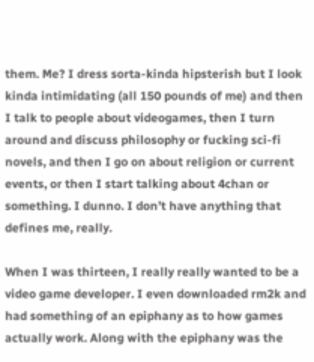them. Me? I dress sorta-kinda hipsterish but I look kinda intimidating (all 150 pounds of me) and then I talk to people about videogames, then I turn around and discuss philosophy or fucking sci-fi novels, and then I go on about religion or current events, or then I start talking about 4chan or something. I dunno. I don’t have anything that defines me, really.

When I was thirteen, I really really wanted to be a video game developer. I even downloaded rm2k and had something of an epiphany as to how games actually work. Along with the epiphany was the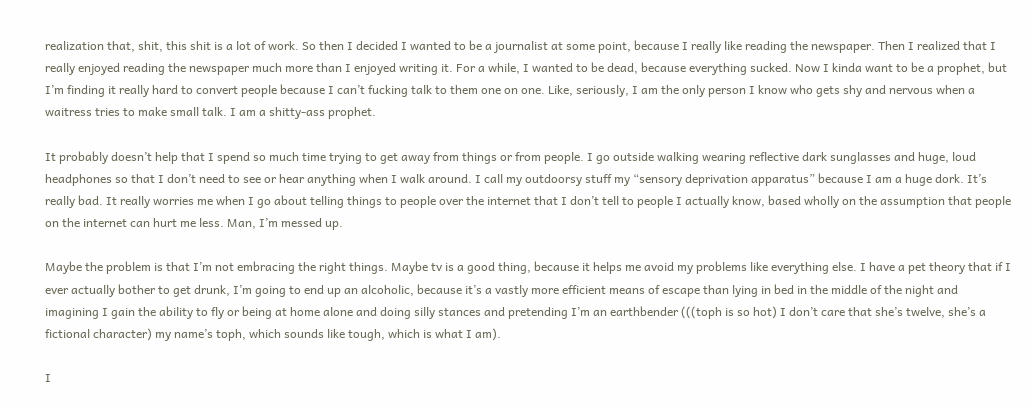realization that, shit, this shit is a lot of work. So then I decided I wanted to be a journalist at some point, because I really like reading the newspaper. Then I realized that I really enjoyed reading the newspaper much more than I enjoyed writing it. For a while, I wanted to be dead, because everything sucked. Now I kinda want to be a prophet, but I’m finding it really hard to convert people because I can’t fucking talk to them one on one. Like, seriously, I am the only person I know who gets shy and nervous when a waitress tries to make small talk. I am a shitty-ass prophet.

It probably doesn’t help that I spend so much time trying to get away from things or from people. I go outside walking wearing reflective dark sunglasses and huge, loud headphones so that I don’t need to see or hear anything when I walk around. I call my outdoorsy stuff my “sensory deprivation apparatus” because I am a huge dork. It’s really bad. It really worries me when I go about telling things to people over the internet that I don’t tell to people I actually know, based wholly on the assumption that people on the internet can hurt me less. Man, I’m messed up.

Maybe the problem is that I’m not embracing the right things. Maybe tv is a good thing, because it helps me avoid my problems like everything else. I have a pet theory that if I ever actually bother to get drunk, I’m going to end up an alcoholic, because it’s a vastly more efficient means of escape than lying in bed in the middle of the night and imagining I gain the ability to fly or being at home alone and doing silly stances and pretending I’m an earthbender (((toph is so hot) I don’t care that she’s twelve, she’s a fictional character) my name’s toph, which sounds like tough, which is what I am).

I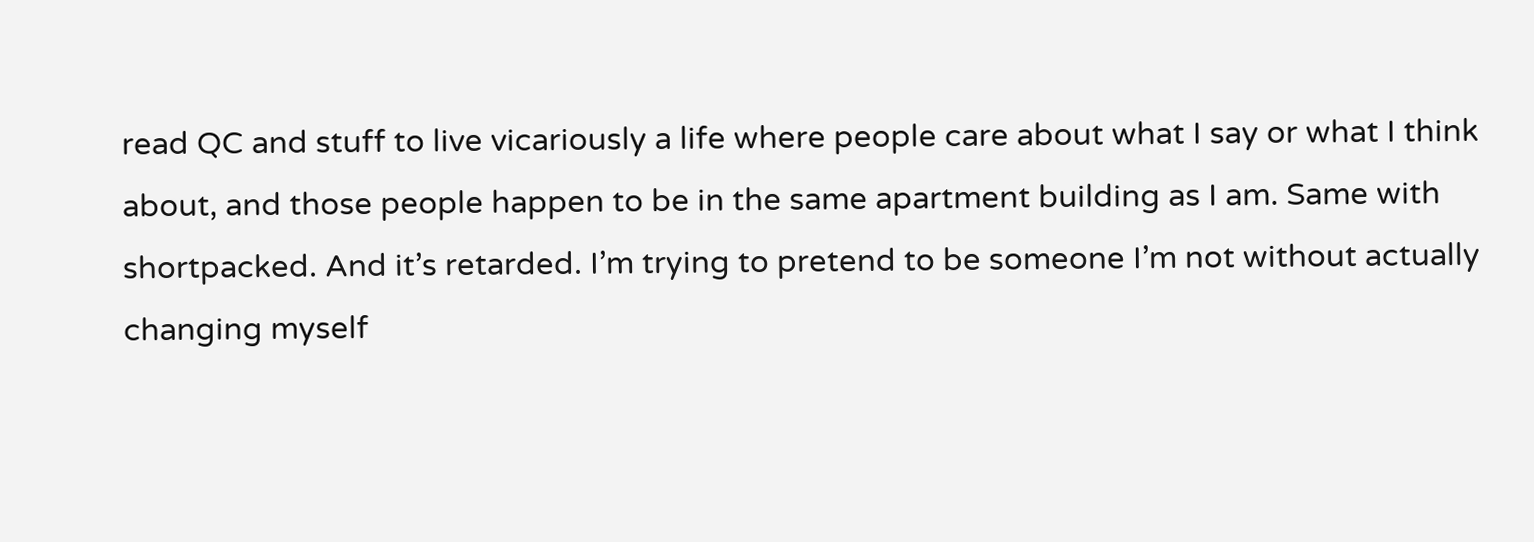read QC and stuff to live vicariously a life where people care about what I say or what I think about, and those people happen to be in the same apartment building as I am. Same with shortpacked. And it’s retarded. I’m trying to pretend to be someone I’m not without actually changing myself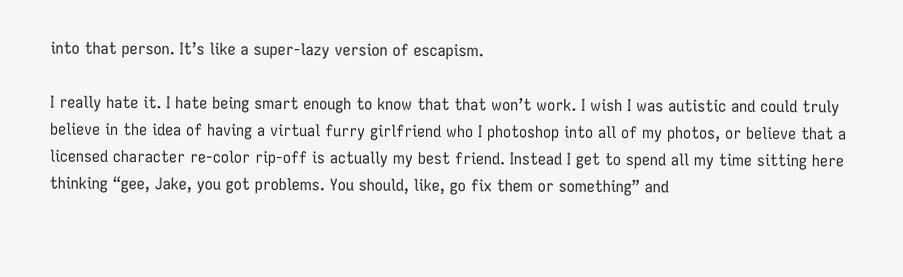into that person. It’s like a super-lazy version of escapism.

I really hate it. I hate being smart enough to know that that won’t work. I wish I was autistic and could truly believe in the idea of having a virtual furry girlfriend who I photoshop into all of my photos, or believe that a licensed character re-color rip-off is actually my best friend. Instead I get to spend all my time sitting here thinking “gee, Jake, you got problems. You should, like, go fix them or something” and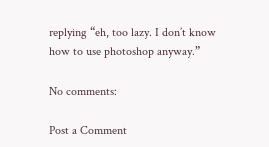replying “eh, too lazy. I don’t know how to use photoshop anyway.”

No comments:

Post a Comment